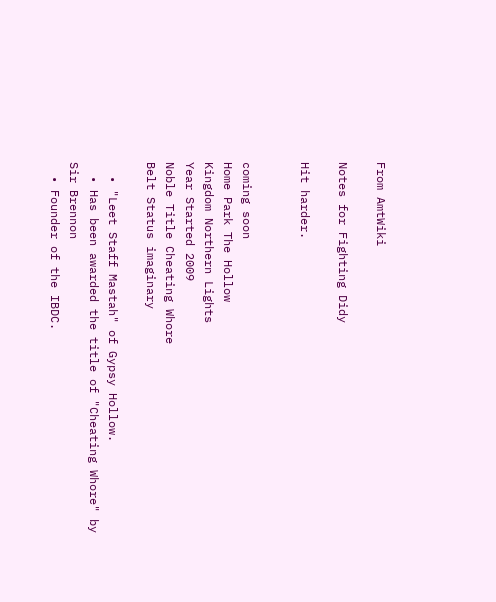From AmtWiki

Notes for Fighting Didy

Hit harder.


coming soon
Home Park The Hollow
Kingdom Northern Lights
Year Started 2009
Noble Title Cheating Whore
Belt Status imaginary

  • "Leet Staff Mastah" of Gypsy Hollow.
  • Has been awarded the title of "Cheating Whore" by Sir Brennon
  • Founder of the IBDC.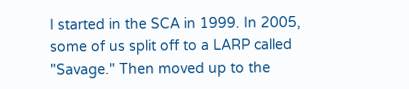I started in the SCA in 1999. In 2005, some of us split off to a LARP called "Savage." Then moved up to the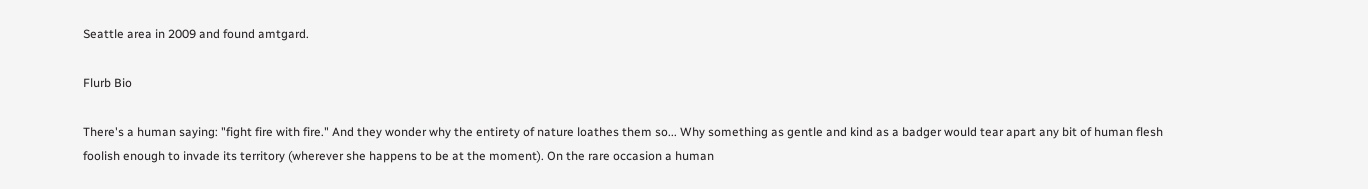Seattle area in 2009 and found amtgard.

Flurb Bio

There's a human saying: "fight fire with fire." And they wonder why the entirety of nature loathes them so... Why something as gentle and kind as a badger would tear apart any bit of human flesh foolish enough to invade its territory (wherever she happens to be at the moment). On the rare occasion a human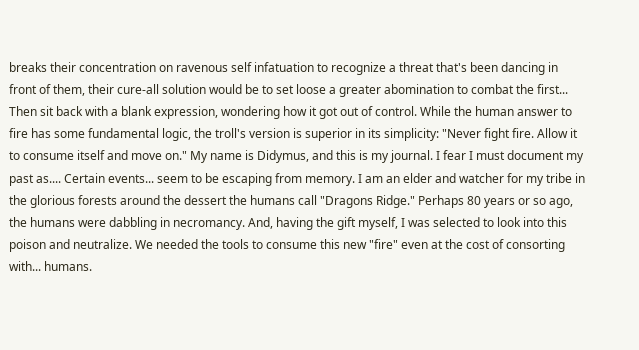breaks their concentration on ravenous self infatuation to recognize a threat that's been dancing in front of them, their cure-all solution would be to set loose a greater abomination to combat the first... Then sit back with a blank expression, wondering how it got out of control. While the human answer to fire has some fundamental logic, the troll's version is superior in its simplicity: "Never fight fire. Allow it to consume itself and move on." My name is Didymus, and this is my journal. I fear I must document my past as.... Certain events... seem to be escaping from memory. I am an elder and watcher for my tribe in the glorious forests around the dessert the humans call "Dragons Ridge." Perhaps 80 years or so ago, the humans were dabbling in necromancy. And, having the gift myself, I was selected to look into this poison and neutralize. We needed the tools to consume this new "fire" even at the cost of consorting with... humans.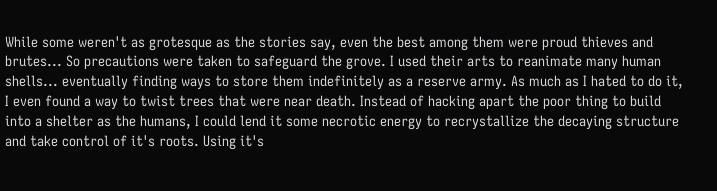While some weren't as grotesque as the stories say, even the best among them were proud thieves and brutes... So precautions were taken to safeguard the grove. I used their arts to reanimate many human shells... eventually finding ways to store them indefinitely as a reserve army. As much as I hated to do it, I even found a way to twist trees that were near death. Instead of hacking apart the poor thing to build into a shelter as the humans, I could lend it some necrotic energy to recrystallize the decaying structure and take control of it's roots. Using it's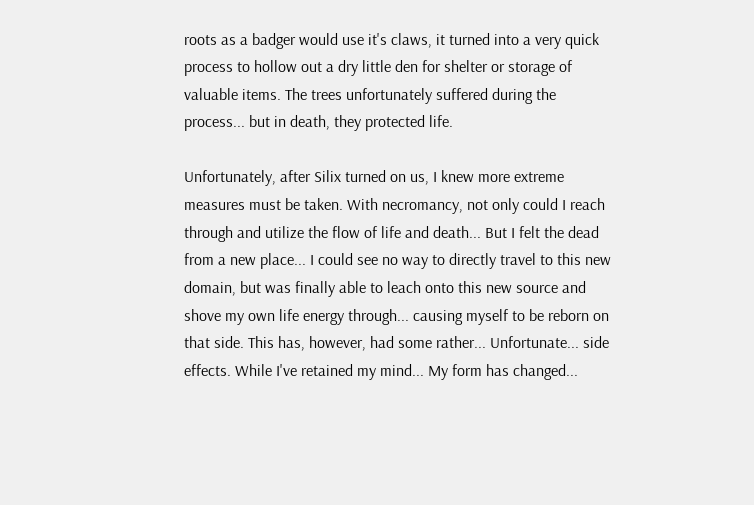roots as a badger would use it's claws, it turned into a very quick process to hollow out a dry little den for shelter or storage of valuable items. The trees unfortunately suffered during the process... but in death, they protected life.

Unfortunately, after Silix turned on us, I knew more extreme measures must be taken. With necromancy, not only could I reach through and utilize the flow of life and death... But I felt the dead from a new place... I could see no way to directly travel to this new domain, but was finally able to leach onto this new source and shove my own life energy through... causing myself to be reborn on that side. This has, however, had some rather... Unfortunate... side effects. While I've retained my mind... My form has changed...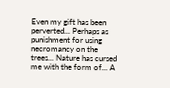Even my gift has been perverted... Perhaps as punishment for using necromancy on the trees... Nature has cursed me with the form of... A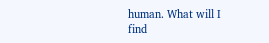human. What will I find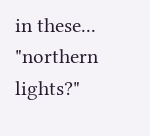in these... "northern lights?"